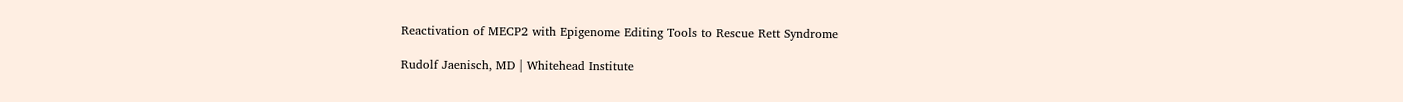Reactivation of MECP2 with Epigenome Editing Tools to Rescue Rett Syndrome

Rudolf Jaenisch, MD | Whitehead Institute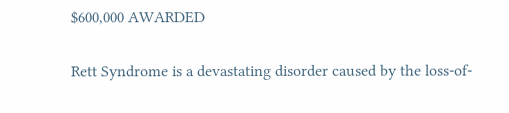$600,000 AWARDED

Rett Syndrome is a devastating disorder caused by the loss-of-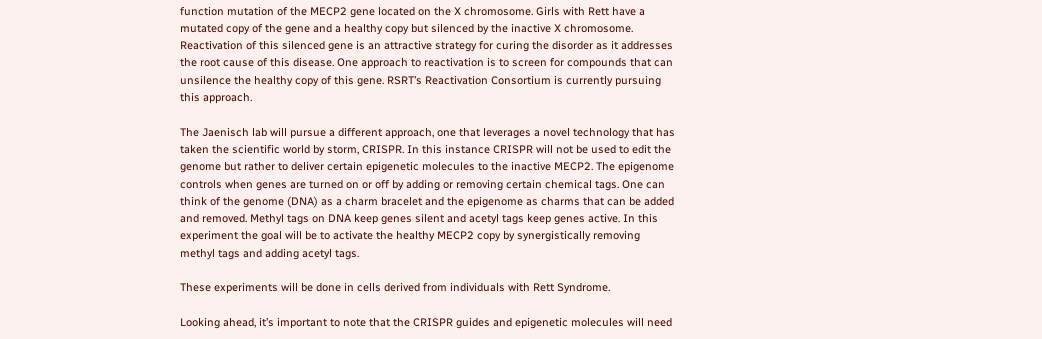function mutation of the MECP2 gene located on the X chromosome. Girls with Rett have a mutated copy of the gene and a healthy copy but silenced by the inactive X chromosome. Reactivation of this silenced gene is an attractive strategy for curing the disorder as it addresses the root cause of this disease. One approach to reactivation is to screen for compounds that can unsilence the healthy copy of this gene. RSRT’s Reactivation Consortium is currently pursuing this approach.

The Jaenisch lab will pursue a different approach, one that leverages a novel technology that has taken the scientific world by storm, CRISPR. In this instance CRISPR will not be used to edit the genome but rather to deliver certain epigenetic molecules to the inactive MECP2. The epigenome controls when genes are turned on or off by adding or removing certain chemical tags. One can think of the genome (DNA) as a charm bracelet and the epigenome as charms that can be added and removed. Methyl tags on DNA keep genes silent and acetyl tags keep genes active. In this experiment the goal will be to activate the healthy MECP2 copy by synergistically removing methyl tags and adding acetyl tags.

These experiments will be done in cells derived from individuals with Rett Syndrome.

Looking ahead, it’s important to note that the CRISPR guides and epigenetic molecules will need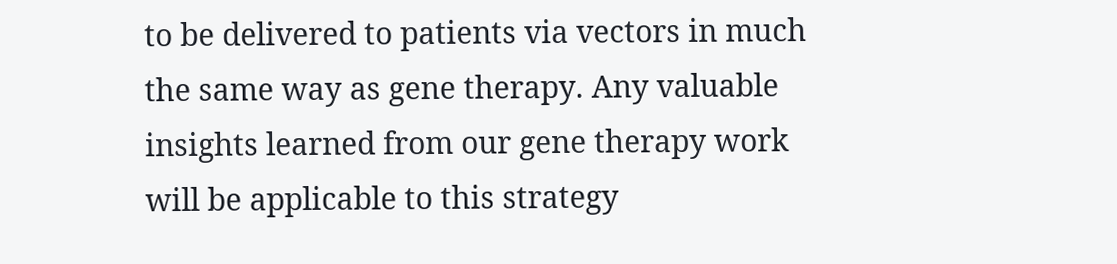to be delivered to patients via vectors in much the same way as gene therapy. Any valuable insights learned from our gene therapy work will be applicable to this strategy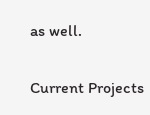as well.

Current Projects